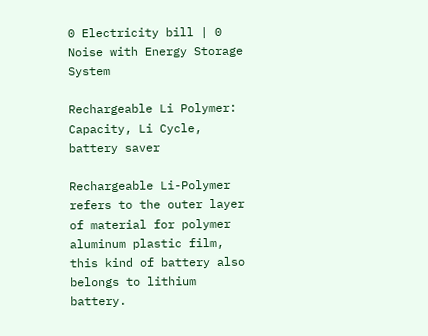0 Electricity bill | 0 Noise with Energy Storage System

Rechargeable Li Polymer: Capacity, Li Cycle, battery saver

Rechargeable Li-Polymer refers to the outer layer of material for polymer aluminum plastic film, this kind of battery also belongs to lithium battery.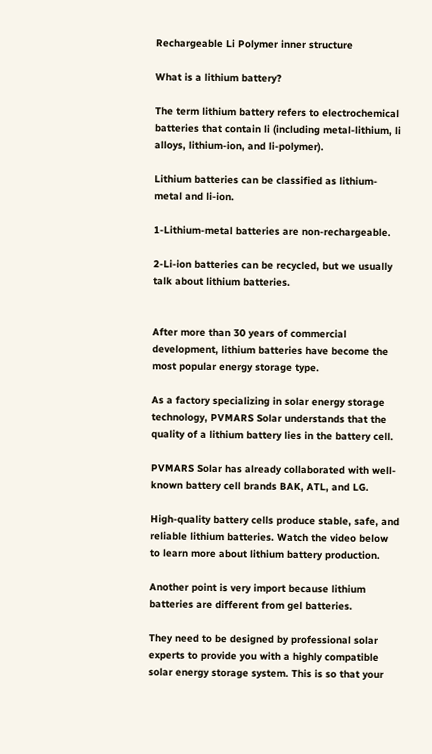Rechargeable Li Polymer inner structure

What is a lithium battery?

The term lithium battery refers to electrochemical batteries that contain li (including metal-lithium, li alloys, lithium-ion, and li-polymer).

Lithium batteries can be classified as lithium-metal and li-ion.

1-Lithium-metal batteries are non-rechargeable.

2-Li-ion batteries can be recycled, but we usually talk about lithium batteries.


After more than 30 years of commercial development, lithium batteries have become the most popular energy storage type.

As a factory specializing in solar energy storage technology, PVMARS Solar understands that the quality of a lithium battery lies in the battery cell.

PVMARS Solar has already collaborated with well-known battery cell brands BAK, ATL, and LG.

High-quality battery cells produce stable, safe, and reliable lithium batteries. Watch the video below to learn more about lithium battery production.

Another point is very import because lithium batteries are different from gel batteries.

They need to be designed by professional solar experts to provide you with a highly compatible solar energy storage system. This is so that your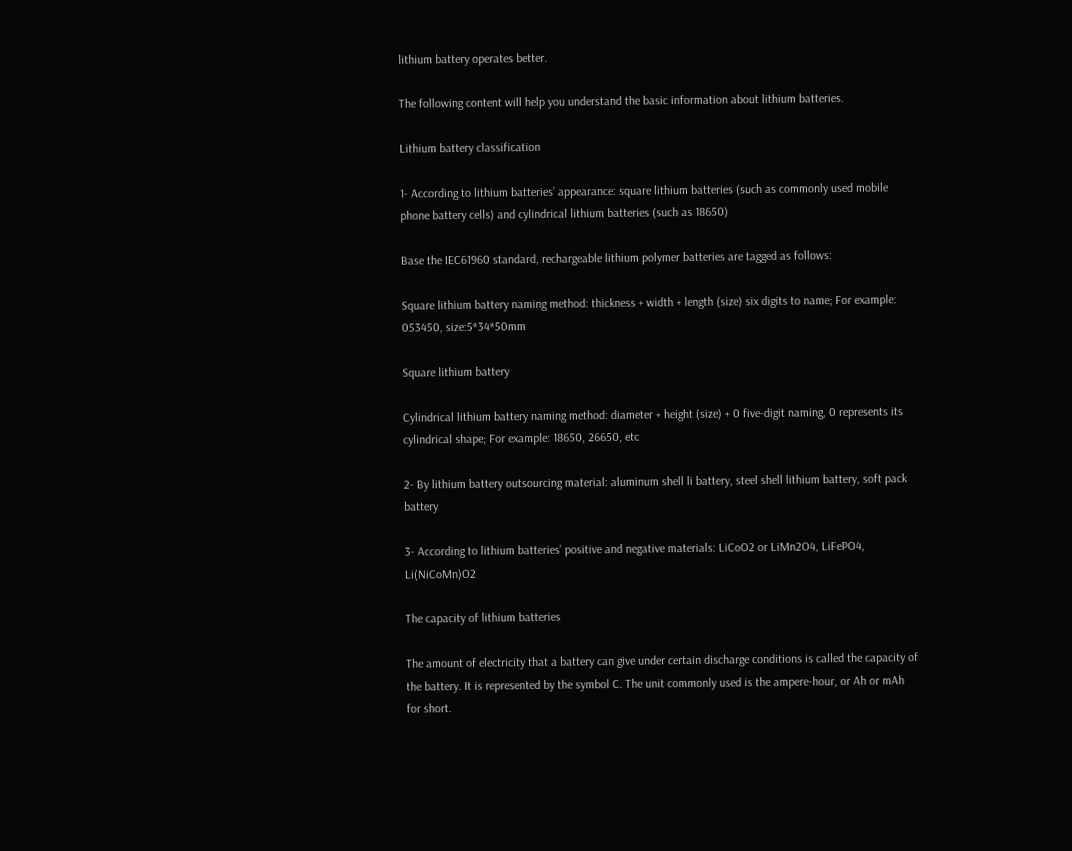lithium battery operates better.

The following content will help you understand the basic information about lithium batteries.

Lithium battery classification

1- According to lithium batteries’ appearance: square lithium batteries (such as commonly used mobile phone battery cells) and cylindrical lithium batteries (such as 18650)

Base the IEC61960 standard, rechargeable lithium polymer batteries are tagged as follows:

Square lithium battery naming method: thickness + width + length (size) six digits to name; For example: 053450, size:5*34*50mm

Square lithium battery

Cylindrical lithium battery naming method: diameter + height (size) + 0 five-digit naming, 0 represents its cylindrical shape; For example: 18650, 26650, etc

2- By lithium battery outsourcing material: aluminum shell li battery, steel shell lithium battery, soft pack battery

3- According to lithium batteries’ positive and negative materials: LiCoO2 or LiMn2O4, LiFePO4, Li(NiCoMn)O2

The capacity of lithium batteries

The amount of electricity that a battery can give under certain discharge conditions is called the capacity of the battery. It is represented by the symbol C. The unit commonly used is the ampere-hour, or Ah or mAh for short.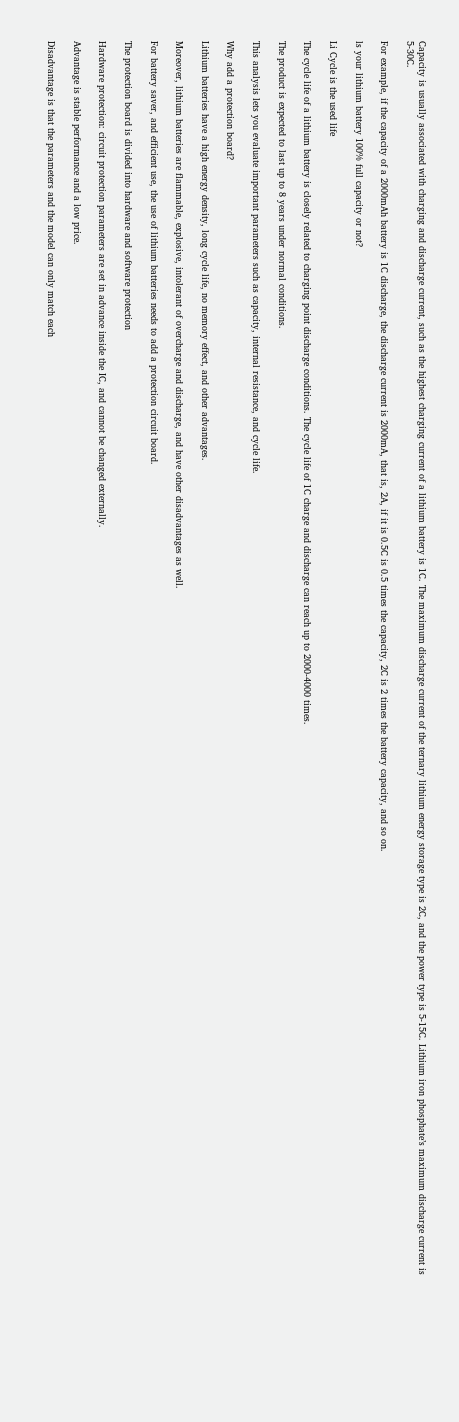Capacity is usually associated with charging and discharge current, such as the highest charging current of a lithium battery is 1C. The maximum discharge current of the ternary lithium energy storage type is 2C, and the power type is 5-15C. Lithium iron phosphate’s maximum discharge current is 5-30C.

For example, if the capacity of a 2000mAh battery is 1C discharge, the discharge current is 2000mA, that is, 2A, if it is 0.5C is 0.5 times the capacity, 2C is 2 times the battery capacity, and so on.

ls your lithium battery 100% full capacity or not?

Li Cycle is the used life

The cycle life of a lithium battery is closely related to charging point discharge conditions. The cycle life of 1C charge and discharge can reach up to 2000-4000 times.

The product is expected to last up to 8 years under normal conditions.

This analysis lets you evaluate important parameters such as capacity, internal resistance, and cycle life.

Why add a protection board?

Lithium batteries have a high energy density, long cycle life, no memory effect, and other advantages.

Moreover, lithium batteries are flammable, explosive, intolerant of overcharge and discharge, and have other disadvantages as well.

For battery saver, and efficient use, the use of lithium batteries needs to add a protection circuit board.

The protection board is divided into hardware and software protection

Hardware protection: circuit protection parameters are set in advance inside the IC, and cannot be changed externally.

Advantage is stable performance and a low price.

Disadvantage is that the parameters and the model can only match each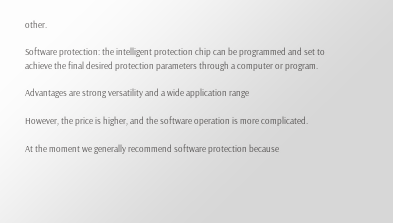other.

Software protection: the intelligent protection chip can be programmed and set to achieve the final desired protection parameters through a computer or program.

Advantages are strong versatility and a wide application range

However, the price is higher, and the software operation is more complicated.

At the moment we generally recommend software protection because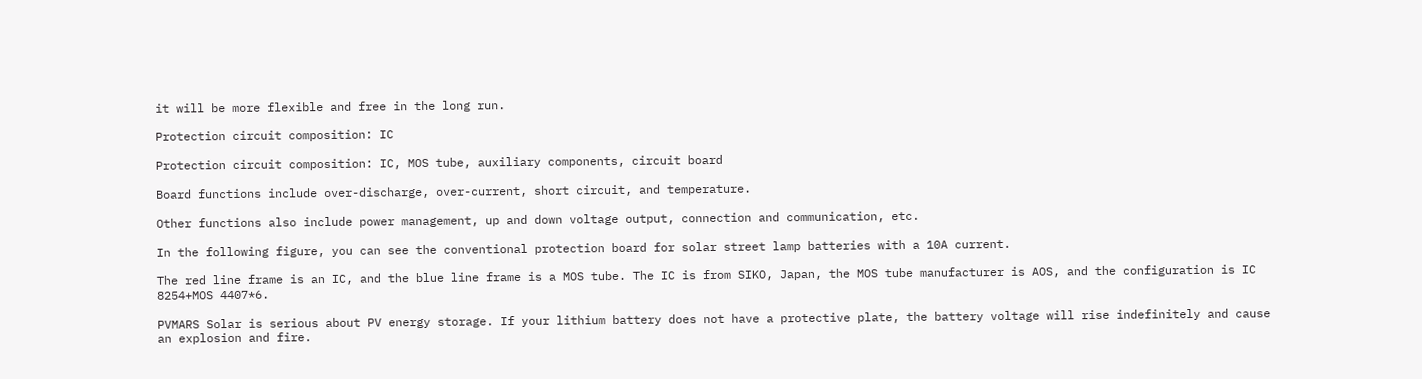it will be more flexible and free in the long run.

Protection circuit composition: IC

Protection circuit composition: IC, MOS tube, auxiliary components, circuit board

Board functions include over-discharge, over-current, short circuit, and temperature.

Other functions also include power management, up and down voltage output, connection and communication, etc.

In the following figure, you can see the conventional protection board for solar street lamp batteries with a 10A current.

The red line frame is an IC, and the blue line frame is a MOS tube. The IC is from SIKO, Japan, the MOS tube manufacturer is AOS, and the configuration is IC 8254+MOS 4407*6.

PVMARS Solar is serious about PV energy storage. If your lithium battery does not have a protective plate, the battery voltage will rise indefinitely and cause an explosion and fire.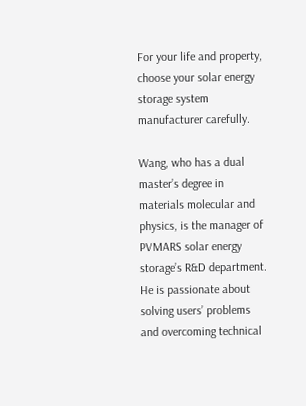For your life and property, choose your solar energy storage system manufacturer carefully.

Wang, who has a dual master’s degree in materials molecular and physics, is the manager of PVMARS solar energy storage’s R&D department. He is passionate about solving users’ problems and overcoming technical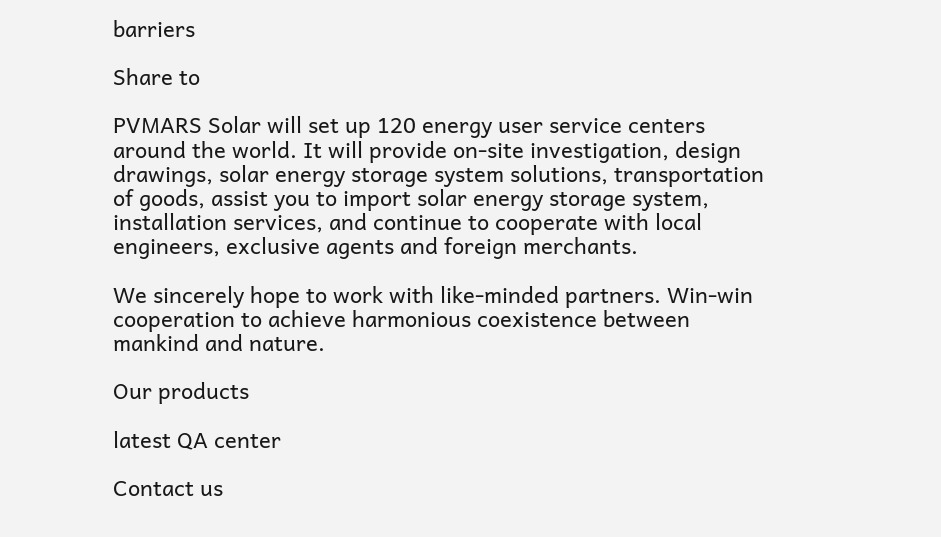barriers

Share to

PVMARS Solar will set up 120 energy user service centers around the world. It will provide on-site investigation, design drawings, solar energy storage system solutions, transportation of goods, assist you to import solar energy storage system, installation services, and continue to cooperate with local engineers, exclusive agents and foreign merchants.

We sincerely hope to work with like-minded partners. Win-win cooperation to achieve harmonious coexistence between mankind and nature.

Our products

latest QA center

Contact us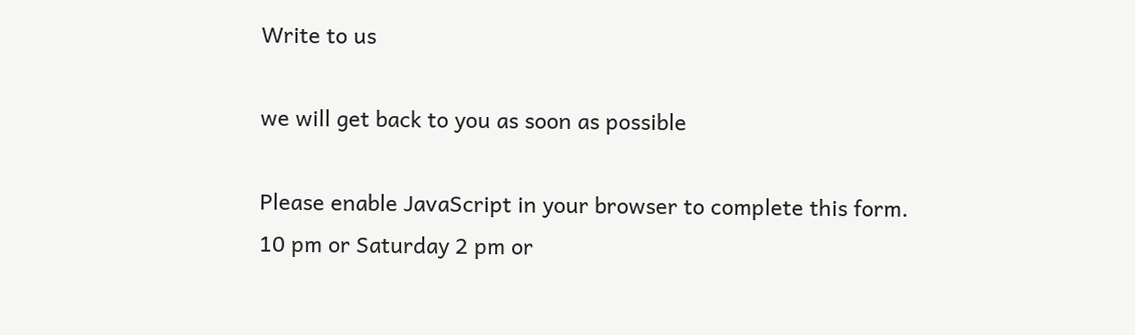Write to us

we will get back to you as soon as possible

Please enable JavaScript in your browser to complete this form.
10 pm or Saturday 2 pm or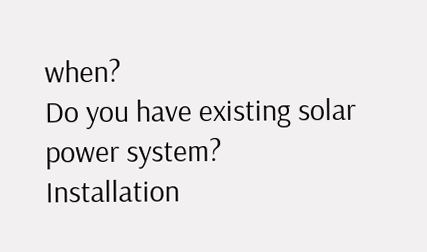when?
Do you have existing solar power system?
Installation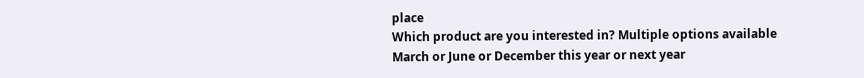place
Which product are you interested in? Multiple options available
March or June or December this year or next year